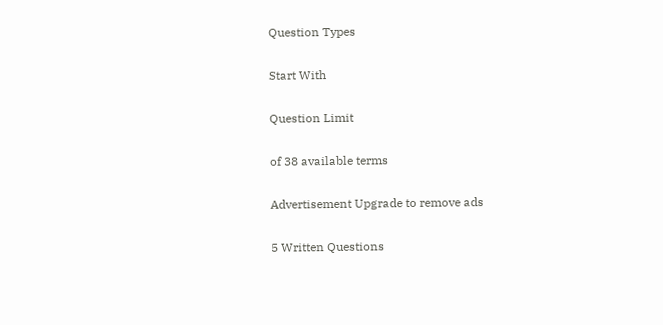Question Types

Start With

Question Limit

of 38 available terms

Advertisement Upgrade to remove ads

5 Written Questions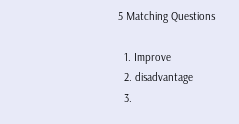5 Matching Questions

  1. Improve
  2. disadvantage
  3.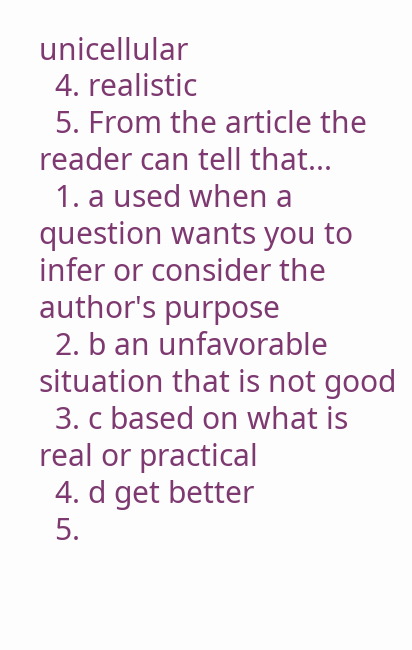unicellular
  4. realistic
  5. From the article the reader can tell that...
  1. a used when a question wants you to infer or consider the author's purpose
  2. b an unfavorable situation that is not good
  3. c based on what is real or practical
  4. d get better
  5.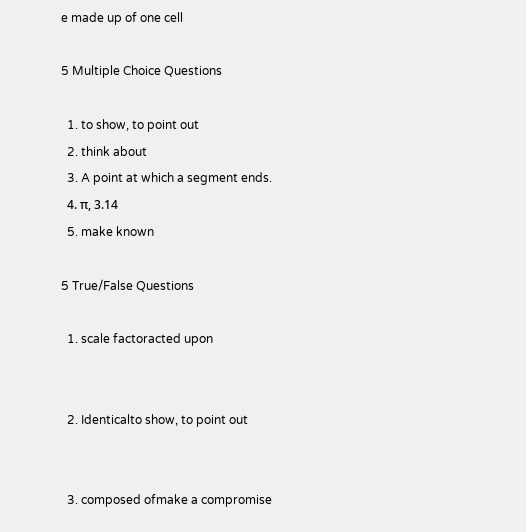e made up of one cell

5 Multiple Choice Questions

  1. to show, to point out
  2. think about
  3. A point at which a segment ends.
  4. π, 3.14
  5. make known

5 True/False Questions

  1. scale factoracted upon


  2. Identicalto show, to point out


  3. composed ofmake a compromise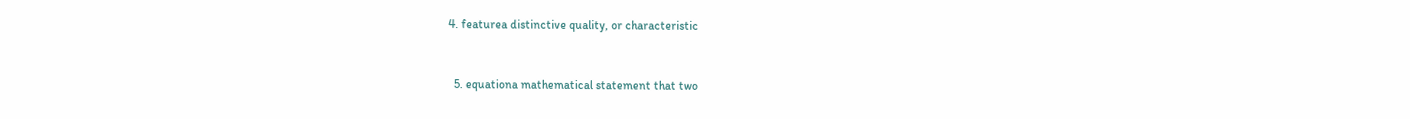4. featurea distinctive quality, or characteristic


  5. equationa mathematical statement that two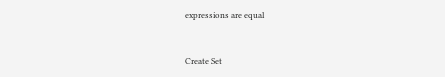expressions are equal


Create Set